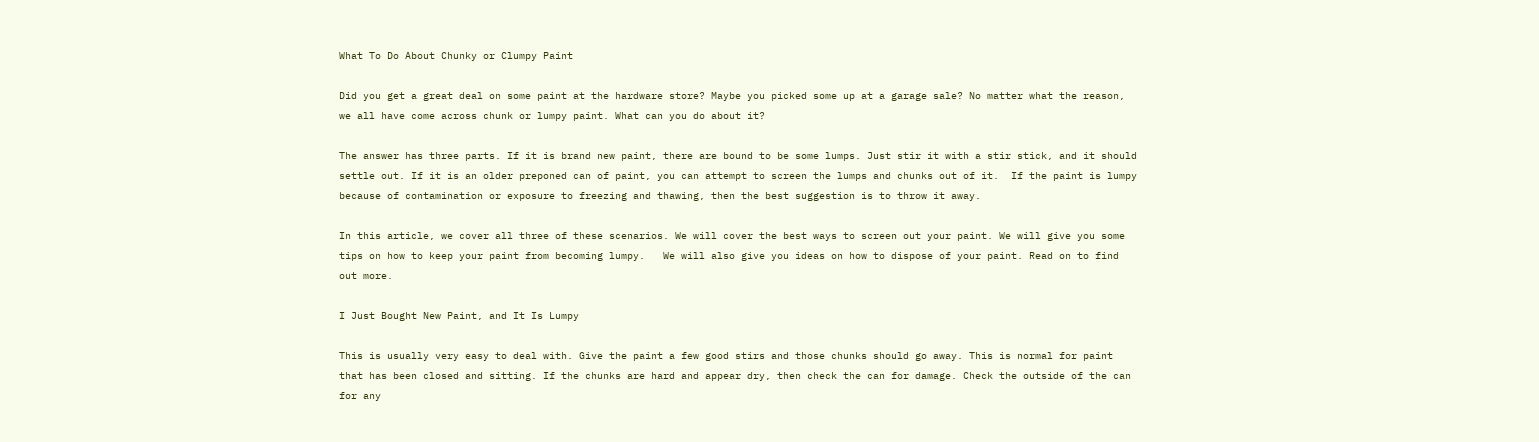What To Do About Chunky or Clumpy Paint

Did you get a great deal on some paint at the hardware store? Maybe you picked some up at a garage sale? No matter what the reason, we all have come across chunk or lumpy paint. What can you do about it?

The answer has three parts. If it is brand new paint, there are bound to be some lumps. Just stir it with a stir stick, and it should settle out. If it is an older preponed can of paint, you can attempt to screen the lumps and chunks out of it.  If the paint is lumpy because of contamination or exposure to freezing and thawing, then the best suggestion is to throw it away.

In this article, we cover all three of these scenarios. We will cover the best ways to screen out your paint. We will give you some tips on how to keep your paint from becoming lumpy.   We will also give you ideas on how to dispose of your paint. Read on to find out more.

I Just Bought New Paint, and It Is Lumpy

This is usually very easy to deal with. Give the paint a few good stirs and those chunks should go away. This is normal for paint that has been closed and sitting. If the chunks are hard and appear dry, then check the can for damage. Check the outside of the can for any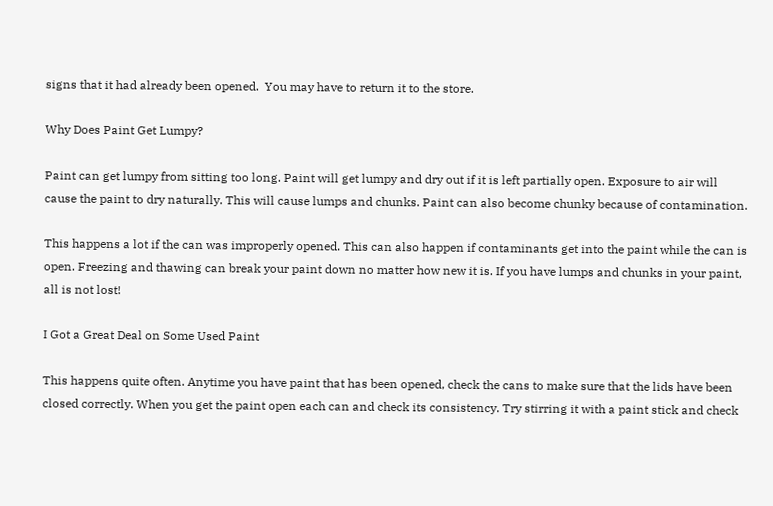signs that it had already been opened.  You may have to return it to the store.

Why Does Paint Get Lumpy?

Paint can get lumpy from sitting too long. Paint will get lumpy and dry out if it is left partially open. Exposure to air will cause the paint to dry naturally. This will cause lumps and chunks. Paint can also become chunky because of contamination.

This happens a lot if the can was improperly opened. This can also happen if contaminants get into the paint while the can is open. Freezing and thawing can break your paint down no matter how new it is. If you have lumps and chunks in your paint, all is not lost!

I Got a Great Deal on Some Used Paint

This happens quite often. Anytime you have paint that has been opened, check the cans to make sure that the lids have been closed correctly. When you get the paint open each can and check its consistency. Try stirring it with a paint stick and check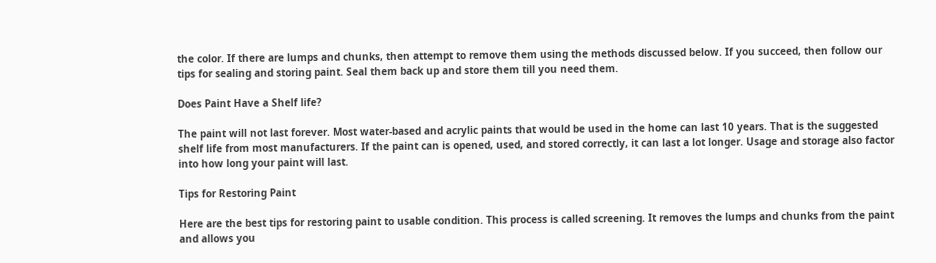the color. If there are lumps and chunks, then attempt to remove them using the methods discussed below. If you succeed, then follow our tips for sealing and storing paint. Seal them back up and store them till you need them.

Does Paint Have a Shelf life?

The paint will not last forever. Most water-based and acrylic paints that would be used in the home can last 10 years. That is the suggested shelf life from most manufacturers. If the paint can is opened, used, and stored correctly, it can last a lot longer. Usage and storage also factor into how long your paint will last.

Tips for Restoring Paint

Here are the best tips for restoring paint to usable condition. This process is called screening. It removes the lumps and chunks from the paint and allows you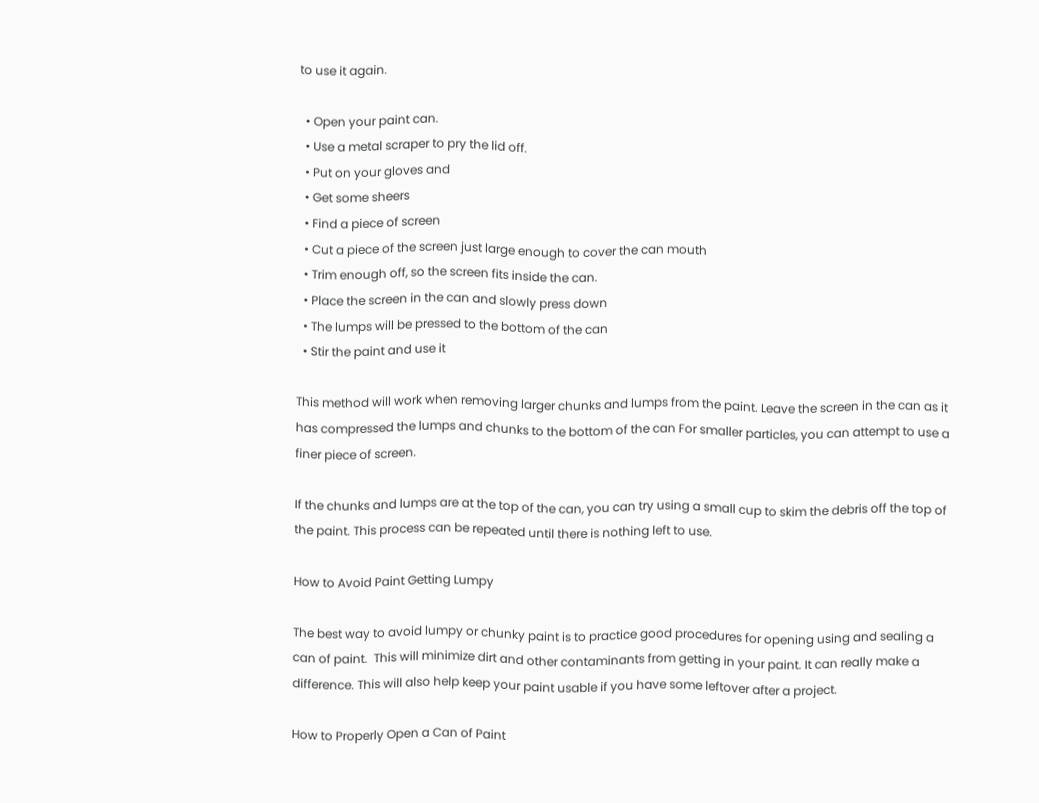to use it again.

  • Open your paint can.
  • Use a metal scraper to pry the lid off.
  • Put on your gloves and
  • Get some sheers
  • Find a piece of screen
  • Cut a piece of the screen just large enough to cover the can mouth
  • Trim enough off, so the screen fits inside the can.
  • Place the screen in the can and slowly press down
  • The lumps will be pressed to the bottom of the can
  • Stir the paint and use it

This method will work when removing larger chunks and lumps from the paint. Leave the screen in the can as it has compressed the lumps and chunks to the bottom of the can For smaller particles, you can attempt to use a finer piece of screen.

If the chunks and lumps are at the top of the can, you can try using a small cup to skim the debris off the top of the paint. This process can be repeated until there is nothing left to use.

How to Avoid Paint Getting Lumpy

The best way to avoid lumpy or chunky paint is to practice good procedures for opening using and sealing a can of paint.  This will minimize dirt and other contaminants from getting in your paint. It can really make a difference. This will also help keep your paint usable if you have some leftover after a project.

How to Properly Open a Can of Paint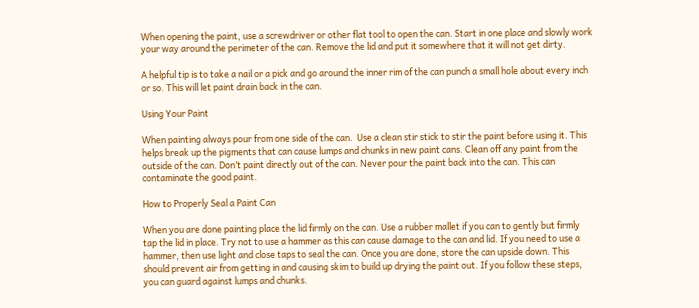When opening the paint, use a screwdriver or other flat tool to open the can. Start in one place and slowly work your way around the perimeter of the can. Remove the lid and put it somewhere that it will not get dirty.

A helpful tip is to take a nail or a pick and go around the inner rim of the can punch a small hole about every inch or so. This will let paint drain back in the can.

Using Your Paint

When painting always pour from one side of the can.  Use a clean stir stick to stir the paint before using it. This helps break up the pigments that can cause lumps and chunks in new paint cans. Clean off any paint from the outside of the can. Don’t paint directly out of the can. Never pour the paint back into the can. This can contaminate the good paint.

How to Properly Seal a Paint Can

When you are done painting place the lid firmly on the can. Use a rubber mallet if you can to gently but firmly tap the lid in place. Try not to use a hammer as this can cause damage to the can and lid. If you need to use a hammer, then use light and close taps to seal the can. Once you are done, store the can upside down. This should prevent air from getting in and causing skim to build up drying the paint out. If you follow these steps, you can guard against lumps and chunks.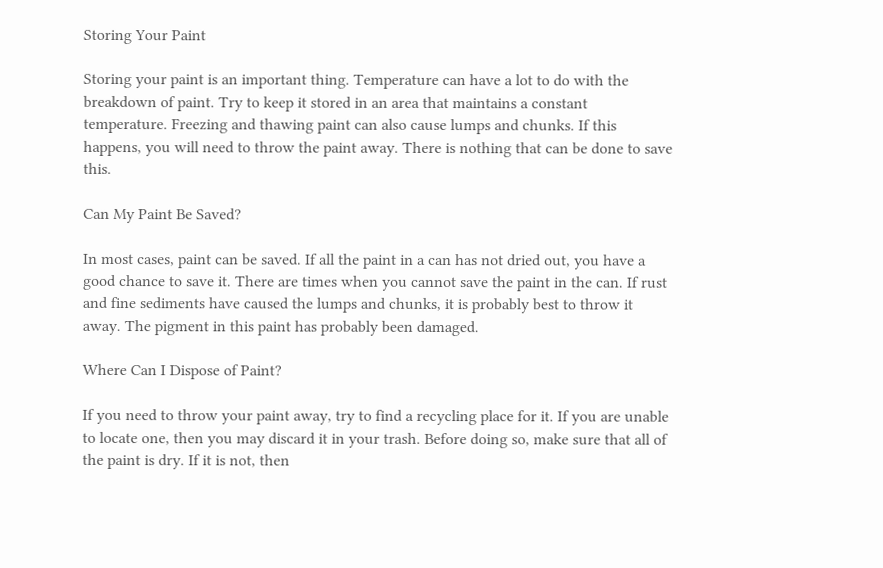Storing Your Paint

Storing your paint is an important thing. Temperature can have a lot to do with the breakdown of paint. Try to keep it stored in an area that maintains a constant temperature. Freezing and thawing paint can also cause lumps and chunks. If this happens, you will need to throw the paint away. There is nothing that can be done to save this.

Can My Paint Be Saved?

In most cases, paint can be saved. If all the paint in a can has not dried out, you have a good chance to save it. There are times when you cannot save the paint in the can. If rust and fine sediments have caused the lumps and chunks, it is probably best to throw it away. The pigment in this paint has probably been damaged.

Where Can I Dispose of Paint?

If you need to throw your paint away, try to find a recycling place for it. If you are unable to locate one, then you may discard it in your trash. Before doing so, make sure that all of the paint is dry. If it is not, then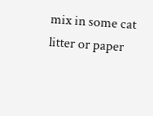mix in some cat litter or paper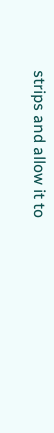strips and allow it to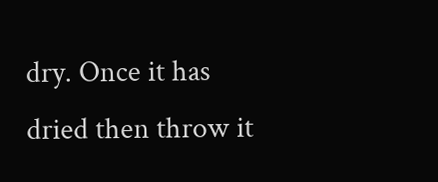dry. Once it has dried then throw it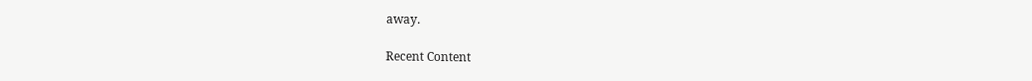away.

Recent Content